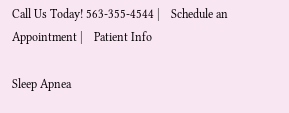Call Us Today! 563-355-4544 |    Schedule an Appointment |    Patient Info

Sleep Apnea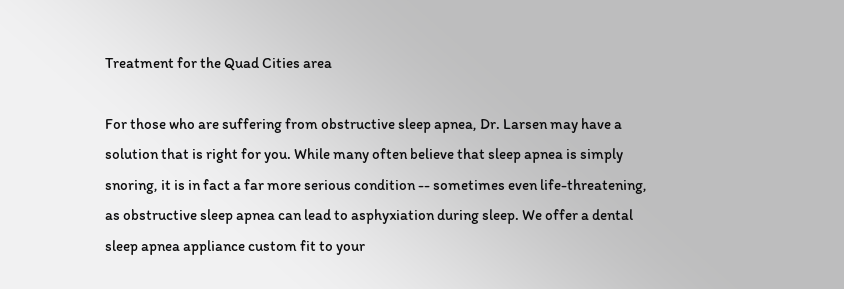Treatment for the Quad Cities area

For those who are suffering from obstructive sleep apnea, Dr. Larsen may have a solution that is right for you. While many often believe that sleep apnea is simply snoring, it is in fact a far more serious condition -- sometimes even life-threatening, as obstructive sleep apnea can lead to asphyxiation during sleep. We offer a dental sleep apnea appliance custom fit to your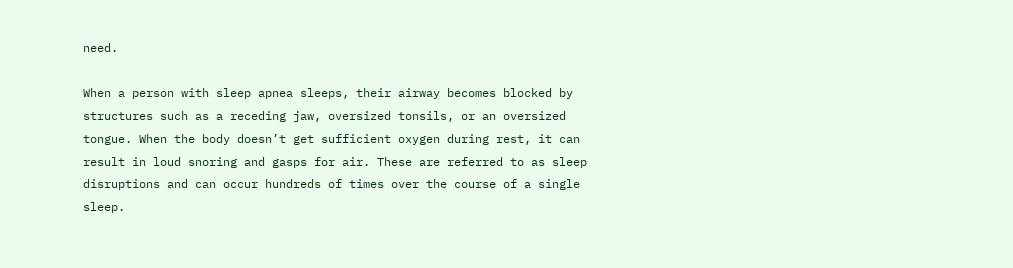need.

When a person with sleep apnea sleeps, their airway becomes blocked by structures such as a receding jaw, oversized tonsils, or an oversized tongue. When the body doesn’t get sufficient oxygen during rest, it can result in loud snoring and gasps for air. These are referred to as sleep disruptions and can occur hundreds of times over the course of a single sleep.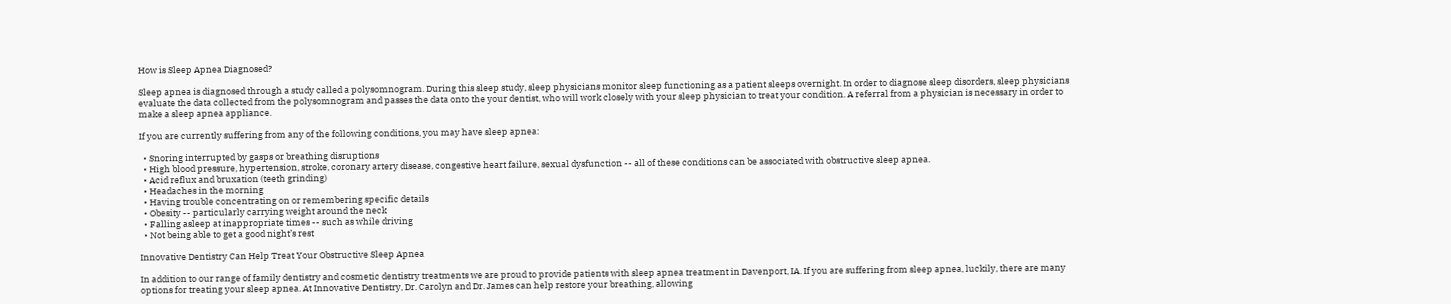How is Sleep Apnea Diagnosed?

Sleep apnea is diagnosed through a study called a polysomnogram. During this sleep study, sleep physicians monitor sleep functioning as a patient sleeps overnight. In order to diagnose sleep disorders, sleep physicians evaluate the data collected from the polysomnogram and passes the data onto the your dentist, who will work closely with your sleep physician to treat your condition. A referral from a physician is necessary in order to make a sleep apnea appliance.

If you are currently suffering from any of the following conditions, you may have sleep apnea:

  • Snoring interrupted by gasps or breathing disruptions
  • High blood pressure, hypertension, stroke, coronary artery disease, congestive heart failure, sexual dysfunction -- all of these conditions can be associated with obstructive sleep apnea.
  • Acid reflux and bruxation (teeth grinding)
  • Headaches in the morning
  • Having trouble concentrating on or remembering specific details
  • Obesity -- particularly carrying weight around the neck
  • Falling asleep at inappropriate times -- such as while driving
  • Not being able to get a good night’s rest

Innovative Dentistry Can Help Treat Your Obstructive Sleep Apnea

In addition to our range of family dentistry and cosmetic dentistry treatments we are proud to provide patients with sleep apnea treatment in Davenport, IA. If you are suffering from sleep apnea, luckily, there are many options for treating your sleep apnea. At Innovative Dentistry, Dr. Carolyn and Dr. James can help restore your breathing, allowing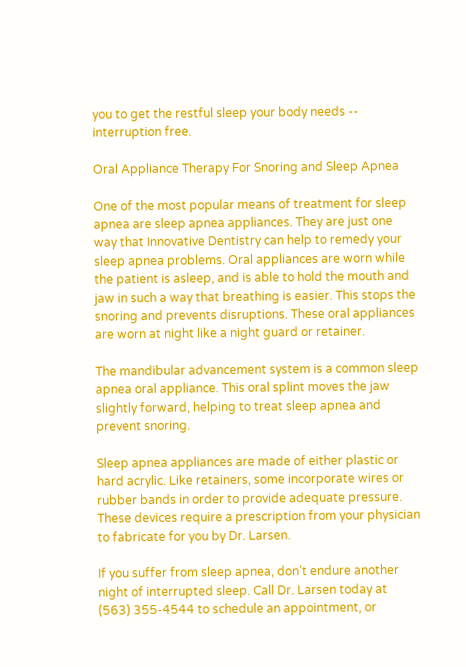you to get the restful sleep your body needs -- interruption free.

Oral Appliance Therapy For Snoring and Sleep Apnea

One of the most popular means of treatment for sleep apnea are sleep apnea appliances. They are just one way that Innovative Dentistry can help to remedy your sleep apnea problems. Oral appliances are worn while the patient is asleep, and is able to hold the mouth and jaw in such a way that breathing is easier. This stops the snoring and prevents disruptions. These oral appliances are worn at night like a night guard or retainer.

The mandibular advancement system is a common sleep apnea oral appliance. This oral splint moves the jaw slightly forward, helping to treat sleep apnea and prevent snoring.

Sleep apnea appliances are made of either plastic or hard acrylic. Like retainers, some incorporate wires or rubber bands in order to provide adequate pressure. These devices require a prescription from your physician to fabricate for you by Dr. Larsen.

If you suffer from sleep apnea, don’t endure another night of interrupted sleep. Call Dr. Larsen today at (563) 355-4544 to schedule an appointment, or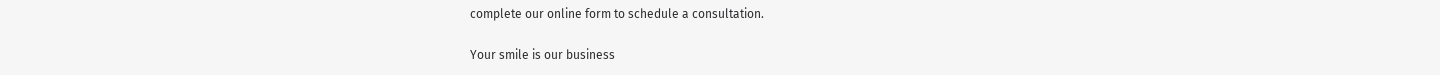complete our online form to schedule a consultation.

Your smile is our business